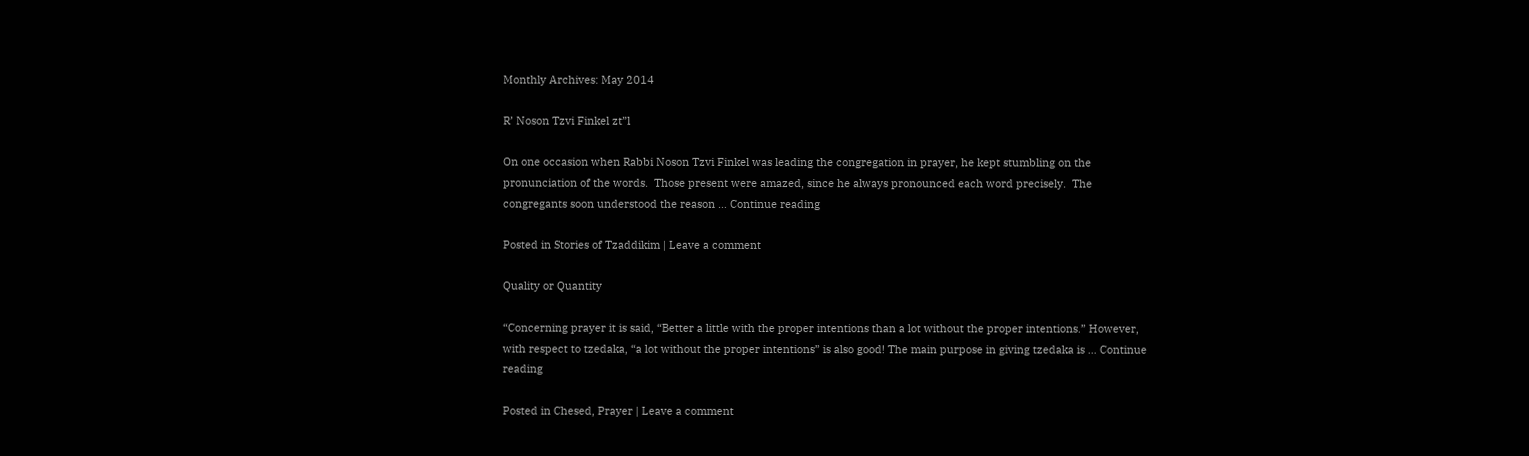Monthly Archives: May 2014

R’ Noson Tzvi Finkel zt”l

On one occasion when Rabbi Noson Tzvi Finkel was leading the congregation in prayer, he kept stumbling on the pronunciation of the words.  Those present were amazed, since he always pronounced each word precisely.  The congregants soon understood the reason … Continue reading

Posted in Stories of Tzaddikim | Leave a comment

Quality or Quantity

“Concerning prayer it is said, “Better a little with the proper intentions than a lot without the proper intentions.” However, with respect to tzedaka, “a lot without the proper intentions” is also good! The main purpose in giving tzedaka is … Continue reading

Posted in Chesed, Prayer | Leave a comment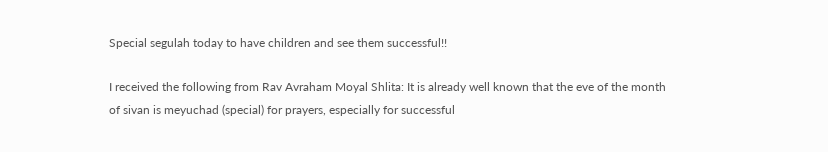Special segulah today to have children and see them successful!!

I received the following from Rav Avraham Moyal Shlita: It is already well known that the eve of the month of sivan is meyuchad (special) for prayers, especially for successful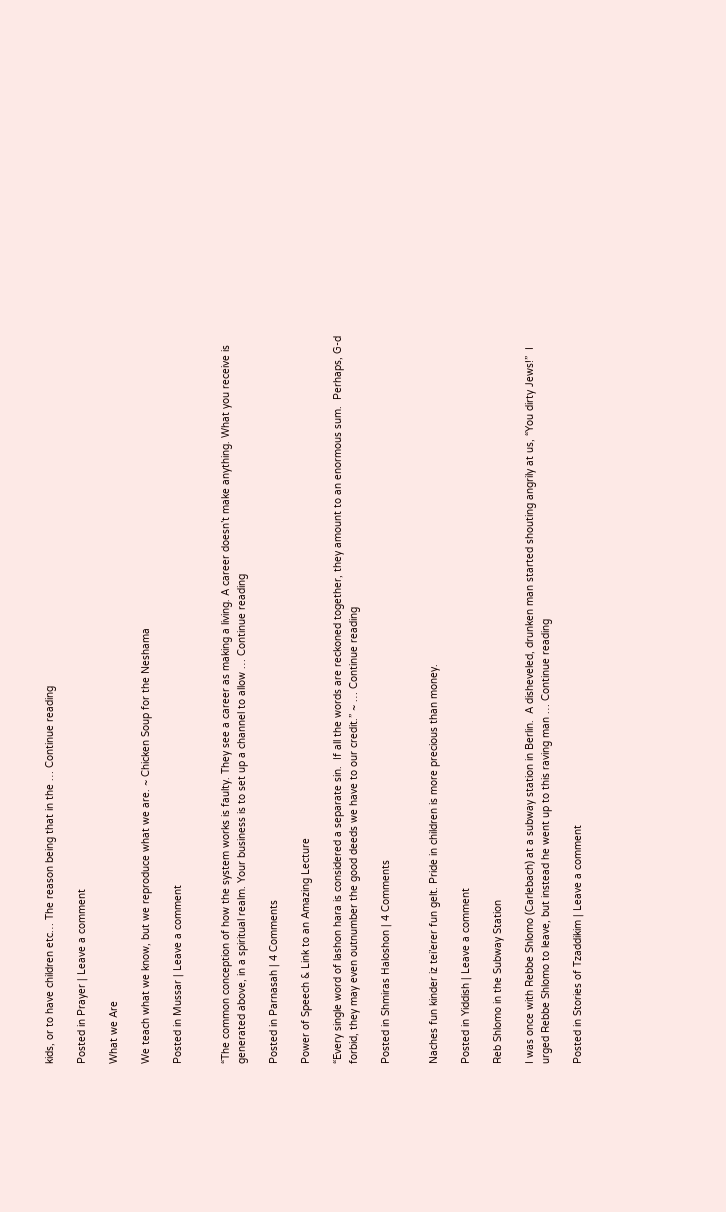kids, or to have children etc… The reason being that in the … Continue reading

Posted in Prayer | Leave a comment

What we Are

We teach what we know, but we reproduce what we are. ~ Chicken Soup for the Neshama

Posted in Mussar | Leave a comment


“The common conception of how the system works is faulty. They see a career as making a living. A career doesn’t make anything. What you receive is generated above, in a spiritual realm. Your business is to set up a channel to allow … Continue reading

Posted in Parnasah | 4 Comments

Power of Speech & Link to an Amazing Lecture

“Every single word of lashon hara is considered a separate sin.  If all the words are reckoned together, they amount to an enormous sum.  Perhaps, G-d forbid, they may even outnumber the good deeds we have to our credit.” ~ … Continue reading

Posted in Shmiras Haloshon | 4 Comments


Naches fun kinder iz tei’erer fun gelt. Pride in children is more precious than money.

Posted in Yiddish | Leave a comment

Reb Shlomo in the Subway Station

I was once with Rebbe Shlomo (Carlebach) at a subway station in Berlin.  A disheveled, drunken man started shouting angrily at us, “You dirty Jews!”  I urged Rebbe Shlomo to leave, but instead he went up to this raving man … Continue reading

Posted in Stories of Tzaddikim | Leave a comment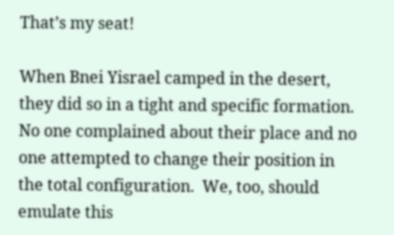That’s my seat!

When Bnei Yisrael camped in the desert, they did so in a tight and specific formation.  No one complained about their place and no one attempted to change their position in the total configuration.  We, too, should emulate this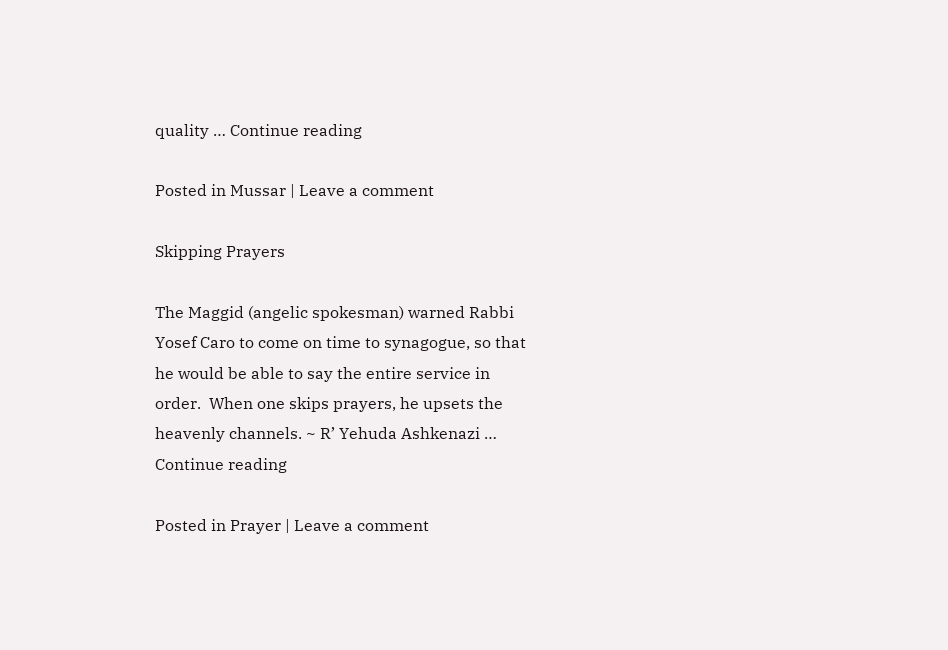quality … Continue reading

Posted in Mussar | Leave a comment

Skipping Prayers

The Maggid (angelic spokesman) warned Rabbi Yosef Caro to come on time to synagogue, so that he would be able to say the entire service in order.  When one skips prayers, he upsets the heavenly channels. ~ R’ Yehuda Ashkenazi … Continue reading

Posted in Prayer | Leave a comment